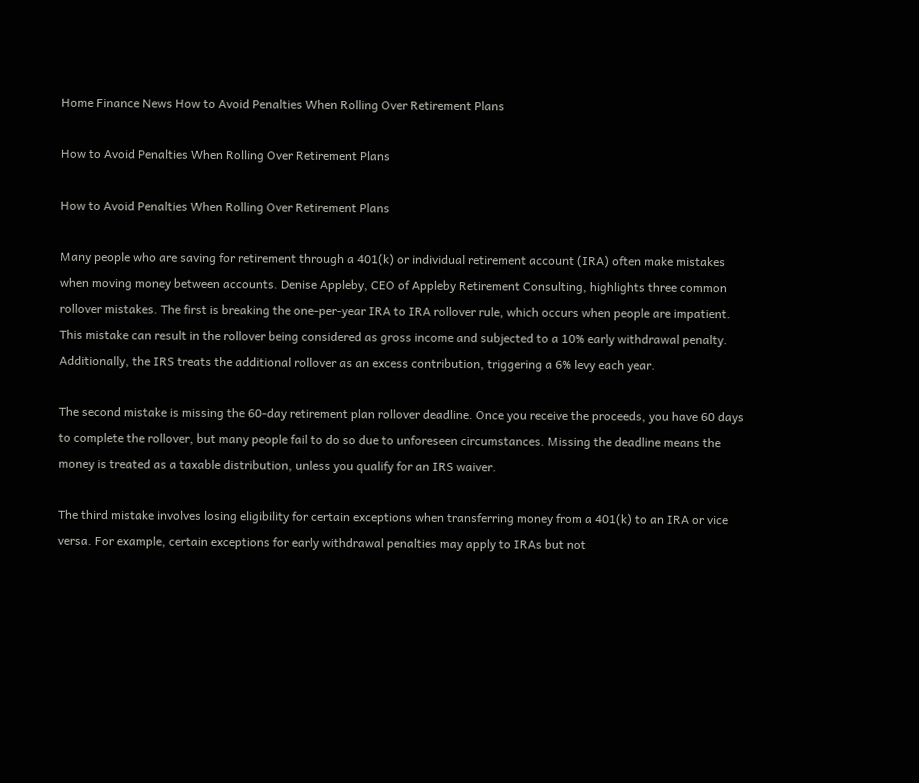Home Finance News How to Avoid Penalties When Rolling Over Retirement Plans

How to Avoid Penalties When Rolling Over Retirement Plans

How to Avoid Penalties When Rolling Over Retirement Plans

Many people who are saving for retirement through a 401(k) or individual retirement account (IRA) often make mistakes when moving money between accounts. Denise Appleby, CEO of Appleby Retirement Consulting, highlights three common rollover mistakes. The first is breaking the one-per-year IRA to IRA rollover rule, which occurs when people are impatient. This mistake can result in the rollover being considered as gross income and subjected to a 10% early withdrawal penalty. Additionally, the IRS treats the additional rollover as an excess contribution, triggering a 6% levy each year.

The second mistake is missing the 60-day retirement plan rollover deadline. Once you receive the proceeds, you have 60 days to complete the rollover, but many people fail to do so due to unforeseen circumstances. Missing the deadline means the money is treated as a taxable distribution, unless you qualify for an IRS waiver.

The third mistake involves losing eligibility for certain exceptions when transferring money from a 401(k) to an IRA or vice versa. For example, certain exceptions for early withdrawal penalties may apply to IRAs but not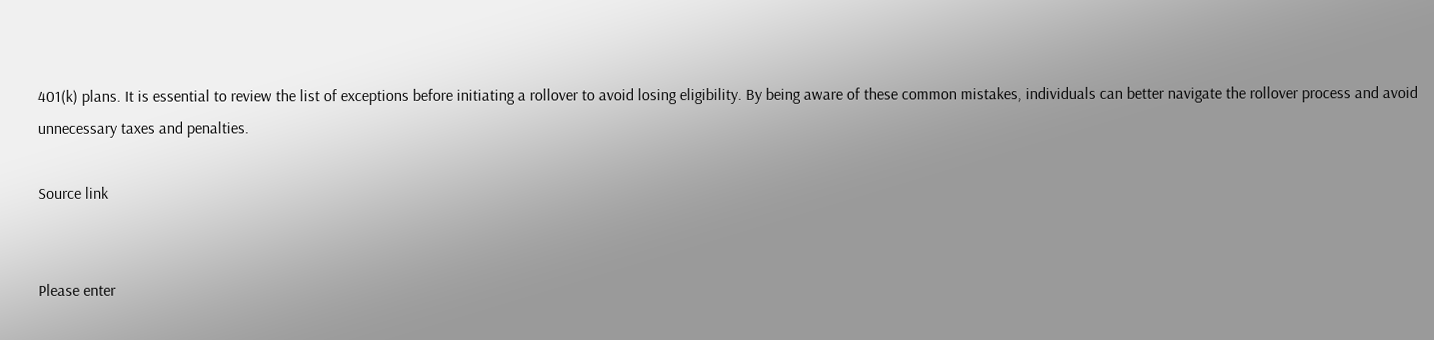401(k) plans. It is essential to review the list of exceptions before initiating a rollover to avoid losing eligibility. By being aware of these common mistakes, individuals can better navigate the rollover process and avoid unnecessary taxes and penalties.

Source link


Please enter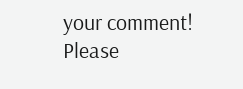your comment!
Please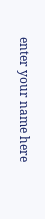enter your name here